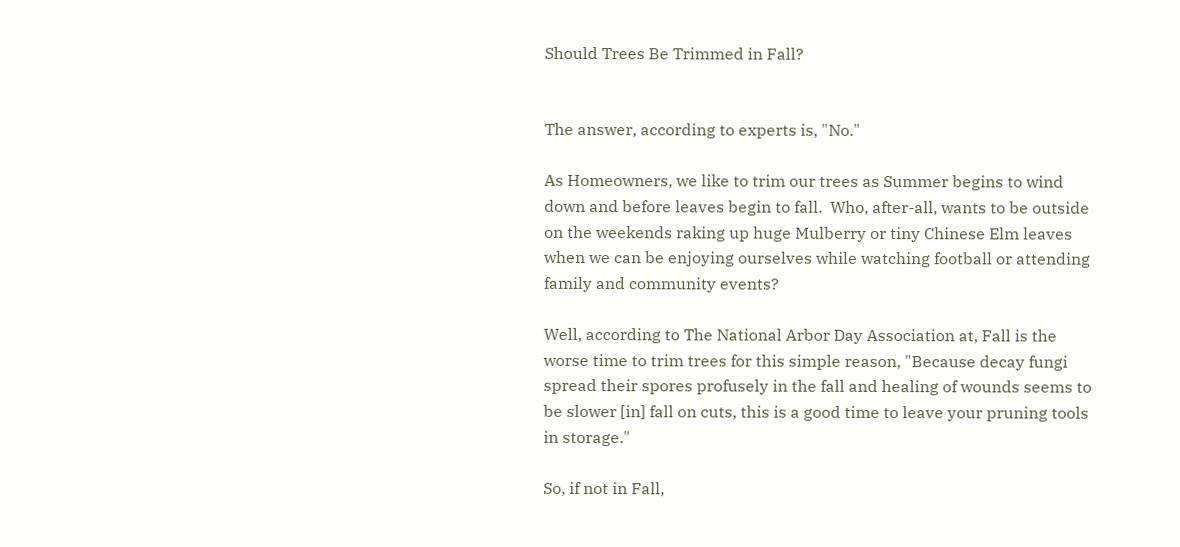Should Trees Be Trimmed in Fall?


The answer, according to experts is, "No."

As Homeowners, we like to trim our trees as Summer begins to wind down and before leaves begin to fall.  Who, after-all, wants to be outside on the weekends raking up huge Mulberry or tiny Chinese Elm leaves when we can be enjoying ourselves while watching football or attending family and community events?

Well, according to The National Arbor Day Association at, Fall is the worse time to trim trees for this simple reason, "Because decay fungi spread their spores profusely in the fall and healing of wounds seems to be slower [in] fall on cuts, this is a good time to leave your pruning tools in storage."

So, if not in Fall,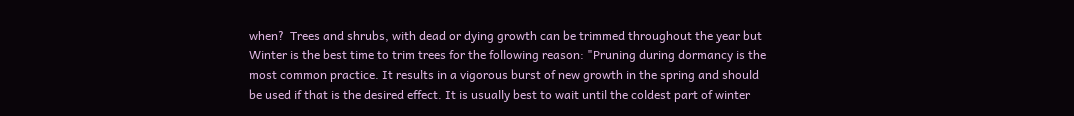when?  Trees and shrubs, with dead or dying growth can be trimmed throughout the year but Winter is the best time to trim trees for the following reason: "Pruning during dormancy is the most common practice. It results in a vigorous burst of new growth in the spring and should be used if that is the desired effect. It is usually best to wait until the coldest part of winter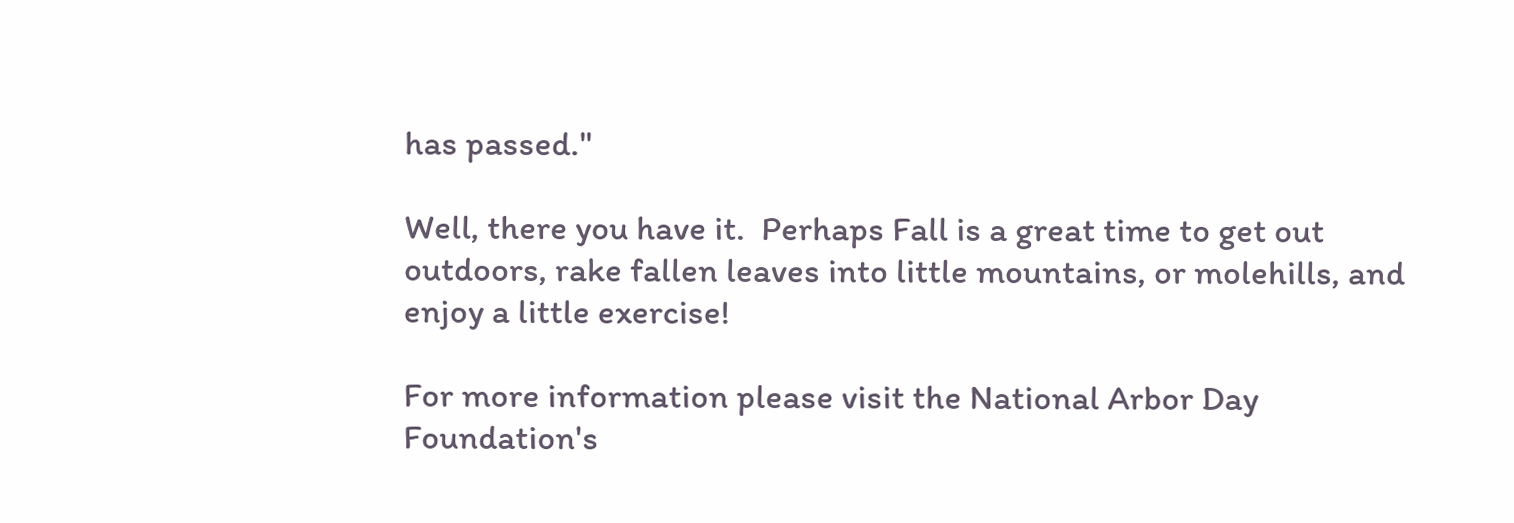has passed."

Well, there you have it.  Perhaps Fall is a great time to get out outdoors, rake fallen leaves into little mountains, or molehills, and enjoy a little exercise!

For more information please visit the National Arbor Day Foundation's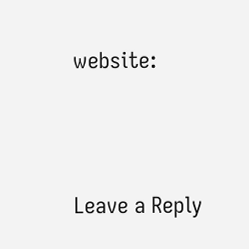website:





Leave a Reply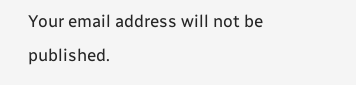Your email address will not be published.